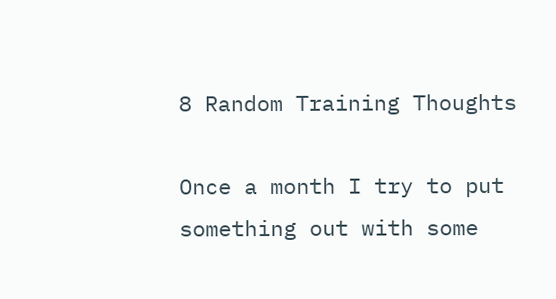8 Random Training Thoughts

Once a month I try to put something out with some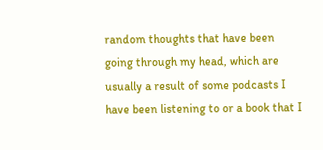random thoughts that have been going through my head, which are usually a result of some podcasts I have been listening to or a book that I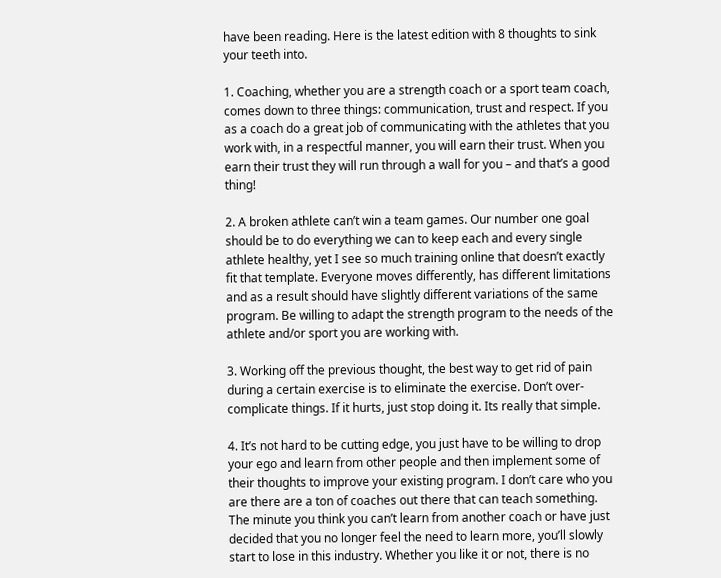have been reading. Here is the latest edition with 8 thoughts to sink your teeth into.

1. Coaching, whether you are a strength coach or a sport team coach, comes down to three things: communication, trust and respect. If you as a coach do a great job of communicating with the athletes that you work with, in a respectful manner, you will earn their trust. When you earn their trust they will run through a wall for you – and that’s a good thing!

2. A broken athlete can’t win a team games. Our number one goal should be to do everything we can to keep each and every single athlete healthy, yet I see so much training online that doesn’t exactly fit that template. Everyone moves differently, has different limitations and as a result should have slightly different variations of the same program. Be willing to adapt the strength program to the needs of the athlete and/or sport you are working with.

3. Working off the previous thought, the best way to get rid of pain during a certain exercise is to eliminate the exercise. Don’t over-complicate things. If it hurts, just stop doing it. Its really that simple.

4. It’s not hard to be cutting edge, you just have to be willing to drop your ego and learn from other people and then implement some of their thoughts to improve your existing program. I don’t care who you are there are a ton of coaches out there that can teach something. The minute you think you can’t learn from another coach or have just decided that you no longer feel the need to learn more, you’ll slowly start to lose in this industry. Whether you like it or not, there is no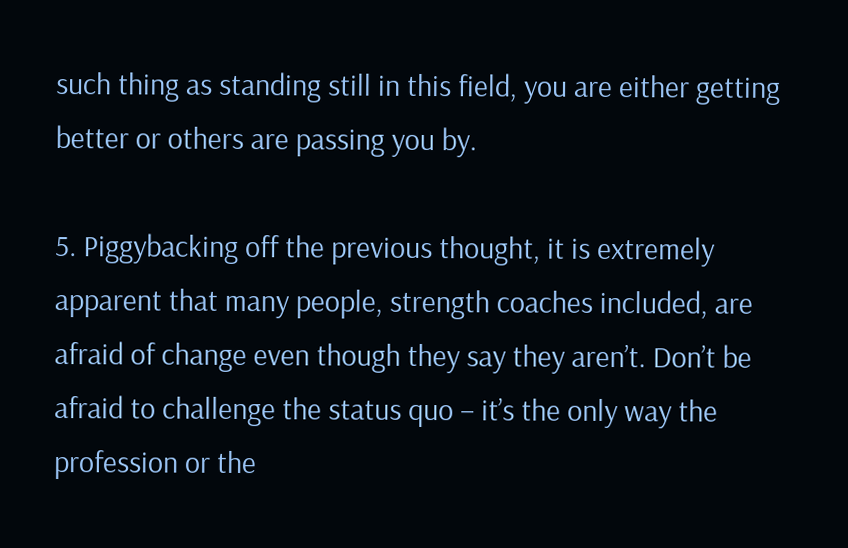such thing as standing still in this field, you are either getting better or others are passing you by.

5. Piggybacking off the previous thought, it is extremely apparent that many people, strength coaches included, are afraid of change even though they say they aren’t. Don’t be afraid to challenge the status quo – it’s the only way the profession or the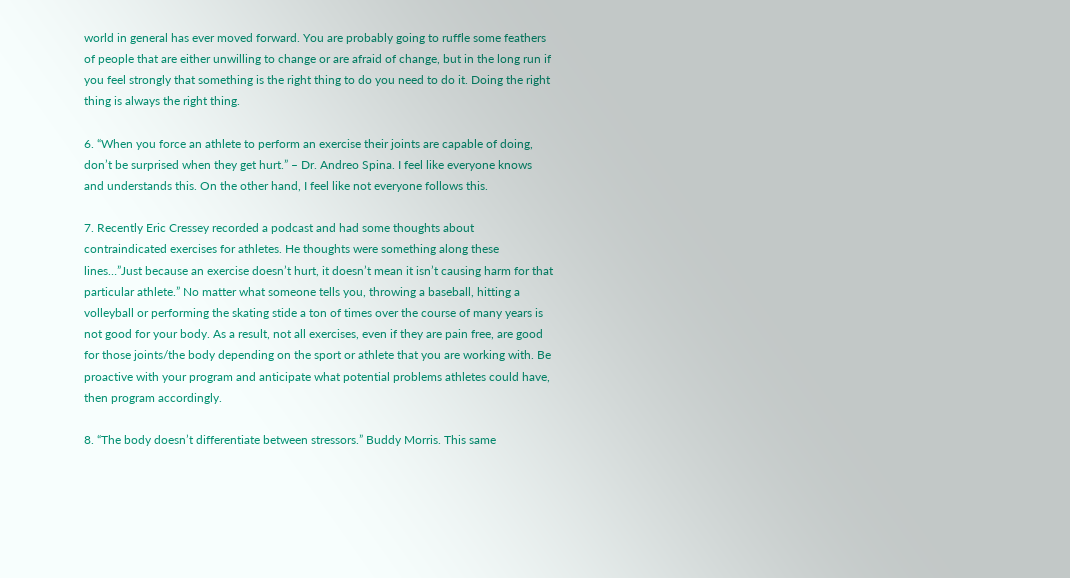world in general has ever moved forward. You are probably going to ruffle some feathers of people that are either unwilling to change or are afraid of change, but in the long run if you feel strongly that something is the right thing to do you need to do it. Doing the right thing is always the right thing.

6. “When you force an athlete to perform an exercise their joints are capable of doing, don’t be surprised when they get hurt.” – Dr. Andreo Spina. I feel like everyone knows and understands this. On the other hand, I feel like not everyone follows this.

7. Recently Eric Cressey recorded a podcast and had some thoughts about contraindicated exercises for athletes. He thoughts were something along these lines…”Just because an exercise doesn’t hurt, it doesn’t mean it isn’t causing harm for that particular athlete.” No matter what someone tells you, throwing a baseball, hitting a volleyball or performing the skating stide a ton of times over the course of many years is not good for your body. As a result, not all exercises, even if they are pain free, are good for those joints/the body depending on the sport or athlete that you are working with. Be proactive with your program and anticipate what potential problems athletes could have, then program accordingly.

8. “The body doesn’t differentiate between stressors.” Buddy Morris. This same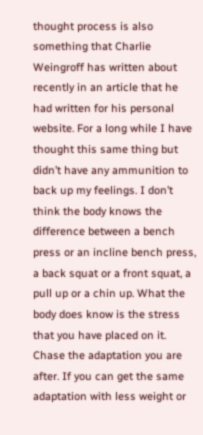thought process is also something that Charlie Weingroff has written about recently in an article that he had written for his personal website. For a long while I have thought this same thing but didn’t have any ammunition to back up my feelings. I don’t think the body knows the difference between a bench press or an incline bench press, a back squat or a front squat, a pull up or a chin up. What the body does know is the stress that you have placed on it. Chase the adaptation you are after. If you can get the same adaptation with less weight or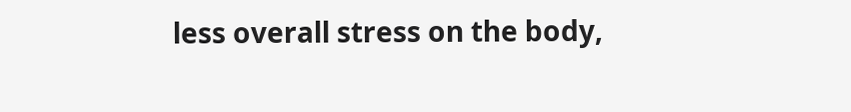less overall stress on the body,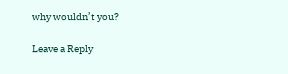why wouldn’t you?

Leave a Reply